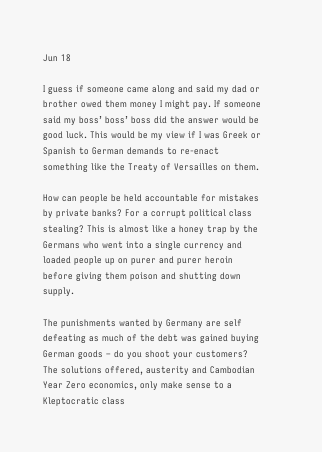Jun 18

I guess if someone came along and said my dad or brother owed them money I might pay. If someone said my boss’ boss’ boss did the answer would be good luck. This would be my view if I was Greek or Spanish to German demands to re-enact something like the Treaty of Versailles on them.

How can people be held accountable for mistakes by private banks? For a corrupt political class stealing? This is almost like a honey trap by the Germans who went into a single currency and loaded people up on purer and purer heroin before giving them poison and shutting down supply.

The punishments wanted by Germany are self defeating as much of the debt was gained buying German goods – do you shoot your customers?  The solutions offered, austerity and Cambodian Year Zero economics, only make sense to a Kleptocratic class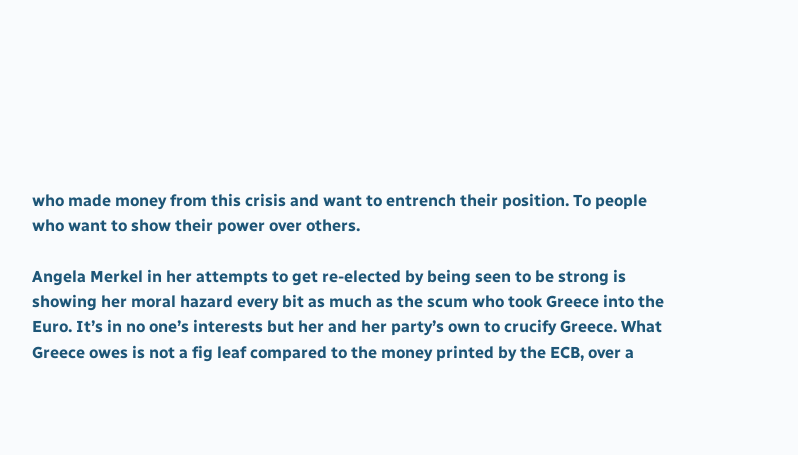who made money from this crisis and want to entrench their position. To people who want to show their power over others.

Angela Merkel in her attempts to get re-elected by being seen to be strong is showing her moral hazard every bit as much as the scum who took Greece into the Euro. It’s in no one’s interests but her and her party’s own to crucify Greece. What Greece owes is not a fig leaf compared to the money printed by the ECB, over a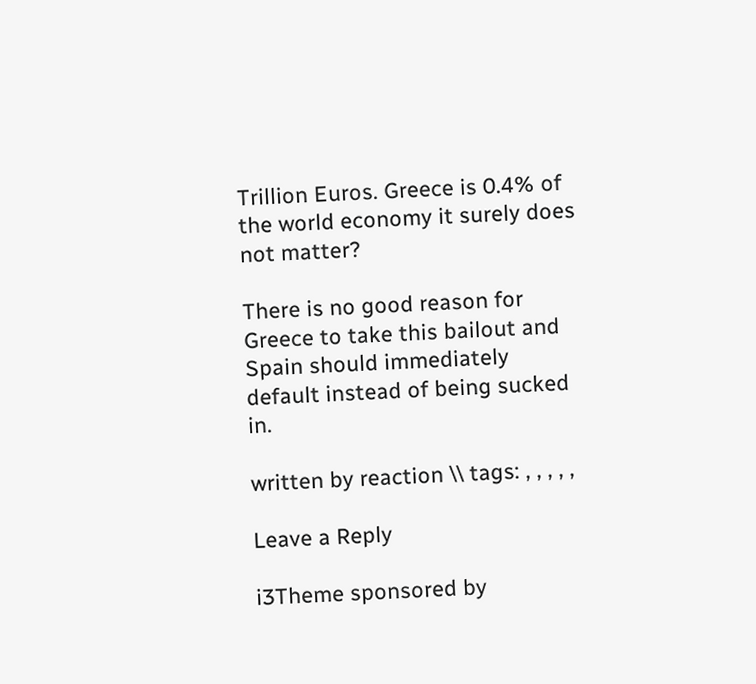Trillion Euros. Greece is 0.4% of the world economy it surely does not matter?

There is no good reason for Greece to take this bailout and Spain should immediately default instead of being sucked in.

written by reaction \\ tags: , , , , ,

Leave a Reply

i3Theme sponsored by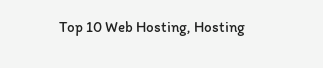Top 10 Web Hosting, Hosting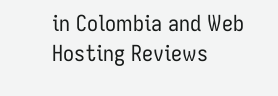in Colombia and Web Hosting Reviews